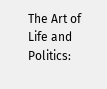The Art of Life and Politics: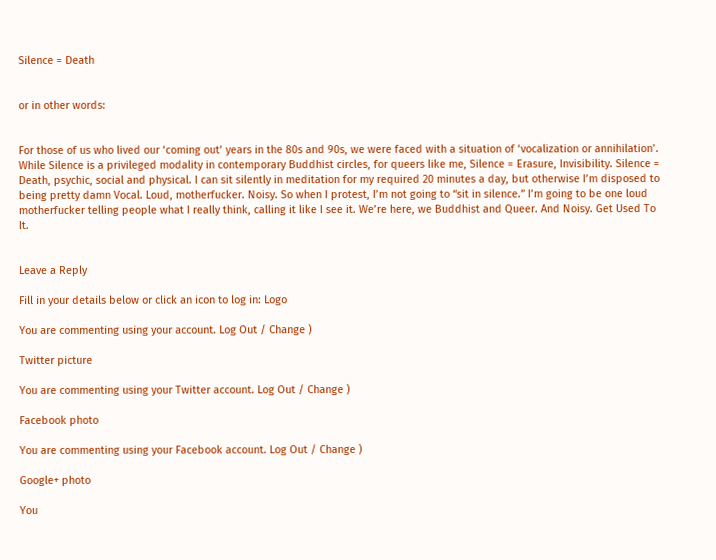Silence = Death


or in other words:


For those of us who lived our ‘coming out’ years in the 80s and 90s, we were faced with a situation of ‘vocalization or annihilation’. While Silence is a privileged modality in contemporary Buddhist circles, for queers like me, Silence = Erasure, Invisibility. Silence = Death, psychic, social and physical. I can sit silently in meditation for my required 20 minutes a day, but otherwise I’m disposed to being pretty damn Vocal. Loud, motherfucker. Noisy. So when I protest, I’m not going to “sit in silence.” I’m going to be one loud motherfucker telling people what I really think, calling it like I see it. We’re here, we Buddhist and Queer. And Noisy. Get Used To It.


Leave a Reply

Fill in your details below or click an icon to log in: Logo

You are commenting using your account. Log Out / Change )

Twitter picture

You are commenting using your Twitter account. Log Out / Change )

Facebook photo

You are commenting using your Facebook account. Log Out / Change )

Google+ photo

You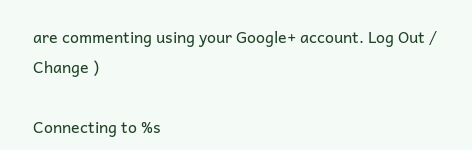are commenting using your Google+ account. Log Out / Change )

Connecting to %s